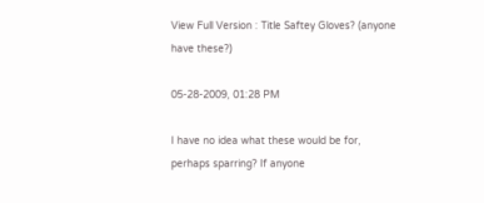View Full Version : Title Saftey Gloves? (anyone have these?)

05-28-2009, 01:28 PM

I have no idea what these would be for, perhaps sparring? If anyone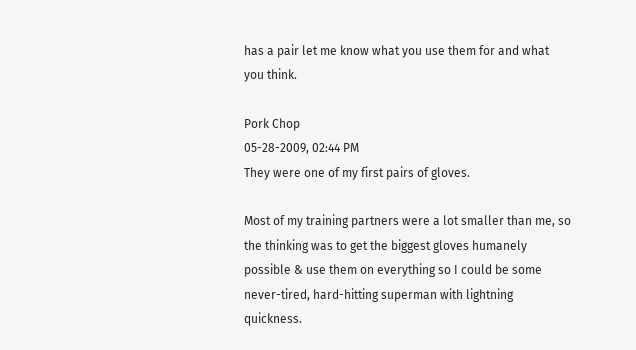has a pair let me know what you use them for and what you think.

Pork Chop
05-28-2009, 02:44 PM
They were one of my first pairs of gloves.

Most of my training partners were a lot smaller than me, so the thinking was to get the biggest gloves humanely possible & use them on everything so I could be some never-tired, hard-hitting superman with lightning quickness.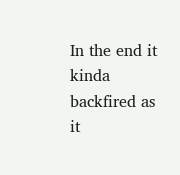In the end it kinda backfired as it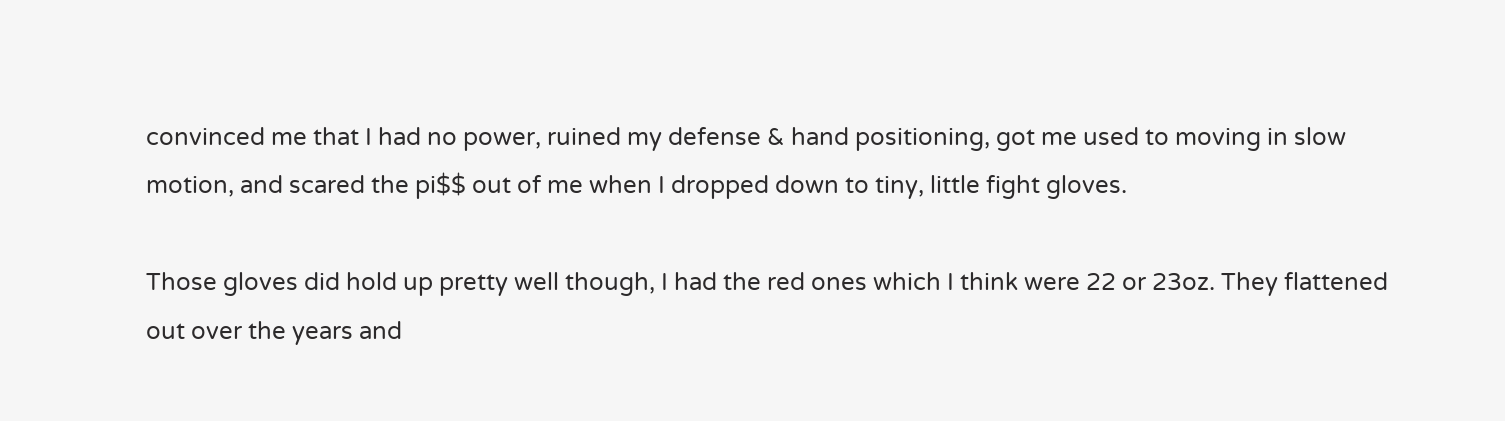convinced me that I had no power, ruined my defense & hand positioning, got me used to moving in slow motion, and scared the pi$$ out of me when I dropped down to tiny, little fight gloves.

Those gloves did hold up pretty well though, I had the red ones which I think were 22 or 23oz. They flattened out over the years and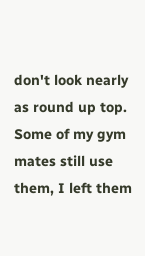don't look nearly as round up top. Some of my gym mates still use them, I left them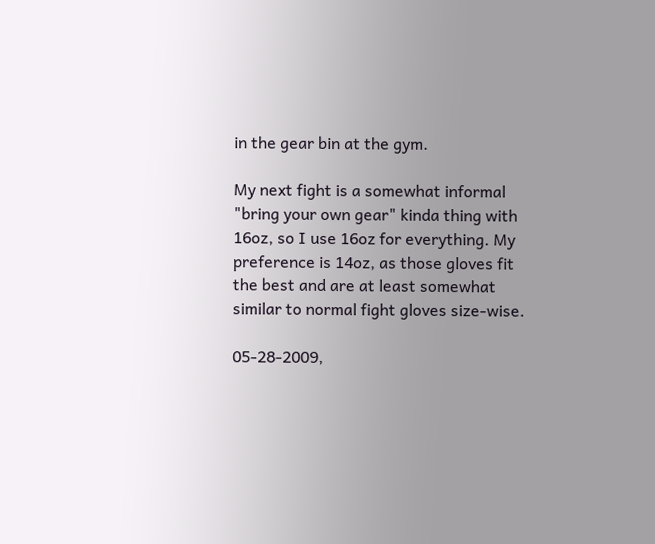in the gear bin at the gym.

My next fight is a somewhat informal "bring your own gear" kinda thing with 16oz, so I use 16oz for everything. My preference is 14oz, as those gloves fit the best and are at least somewhat similar to normal fight gloves size-wise.

05-28-2009,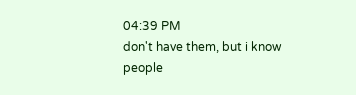04:39 PM
don't have them, but i know people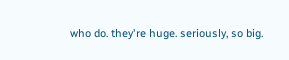who do. they're huge. seriously, so big.